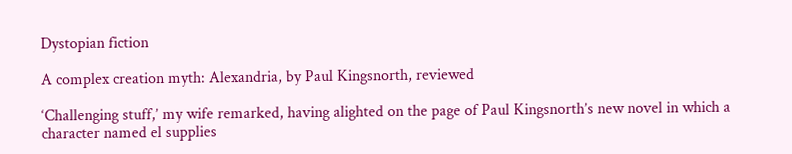Dystopian fiction

A complex creation myth: Alexandria, by Paul Kingsnorth, reviewed

‘Challenging stuff,’ my wife remarked, having alighted on the page of Paul Kingsnorth’s new novel in which a character named el supplies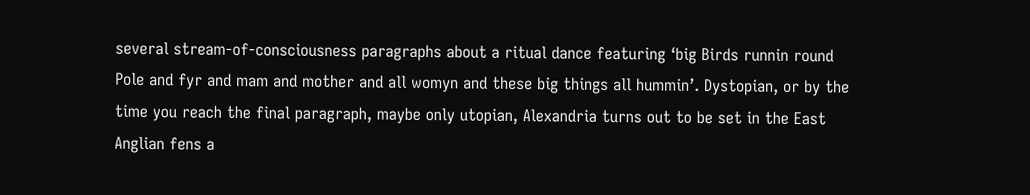several stream-of-consciousness paragraphs about a ritual dance featuring ‘big Birds runnin round Pole and fyr and mam and mother and all womyn and these big things all hummin’. Dystopian, or by the time you reach the final paragraph, maybe only utopian, Alexandria turns out to be set in the East Anglian fens a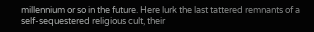millennium or so in the future. Here lurk the last tattered remnants of a self-sequestered religious cult, their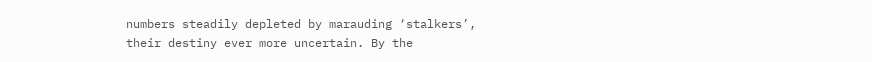numbers steadily depleted by marauding ‘stalkers’, their destiny ever more uncertain. By the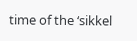time of the ‘sikkel